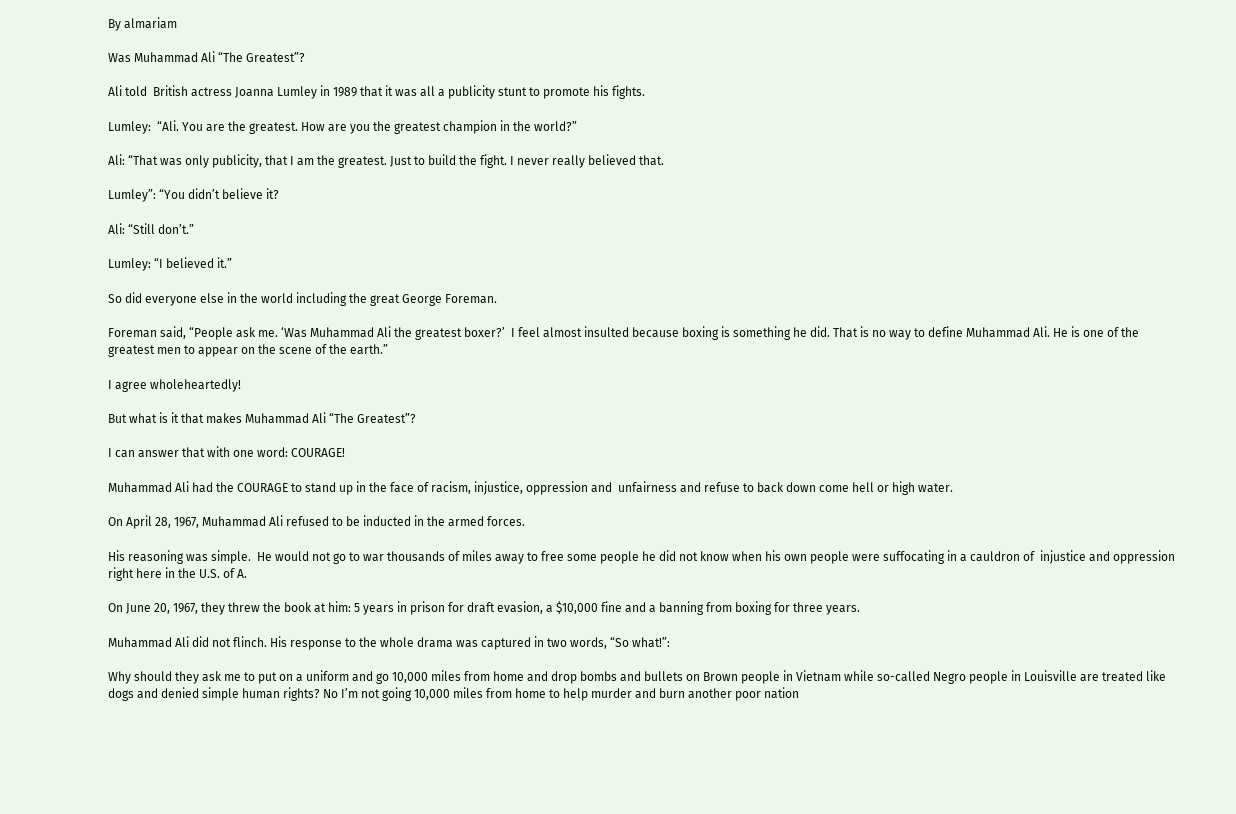By almariam

Was Muhammad Ali “The Greatest”?

Ali told  British actress Joanna Lumley in 1989 that it was all a publicity stunt to promote his fights.

Lumley:  “Ali. You are the greatest. How are you the greatest champion in the world?”

Ali: “That was only publicity, that I am the greatest. Just to build the fight. I never really believed that.

Lumley”: “You didn’t believe it?

Ali: “Still don’t.”

Lumley: “I believed it.”

So did everyone else in the world including the great George Foreman.

Foreman said, “People ask me. ‘Was Muhammad Ali the greatest boxer?’  I feel almost insulted because boxing is something he did. That is no way to define Muhammad Ali. He is one of the greatest men to appear on the scene of the earth.”

I agree wholeheartedly!

But what is it that makes Muhammad Ali “The Greatest”?

I can answer that with one word: COURAGE!

Muhammad Ali had the COURAGE to stand up in the face of racism, injustice, oppression and  unfairness and refuse to back down come hell or high water.

On April 28, 1967, Muhammad Ali refused to be inducted in the armed forces.

His reasoning was simple.  He would not go to war thousands of miles away to free some people he did not know when his own people were suffocating in a cauldron of  injustice and oppression right here in the U.S. of A.

On June 20, 1967, they threw the book at him: 5 years in prison for draft evasion, a $10,000 fine and a banning from boxing for three years.

Muhammad Ali did not flinch. His response to the whole drama was captured in two words, “So what!”:

Why should they ask me to put on a uniform and go 10,000 miles from home and drop bombs and bullets on Brown people in Vietnam while so-called Negro people in Louisville are treated like dogs and denied simple human rights? No I’m not going 10,000 miles from home to help murder and burn another poor nation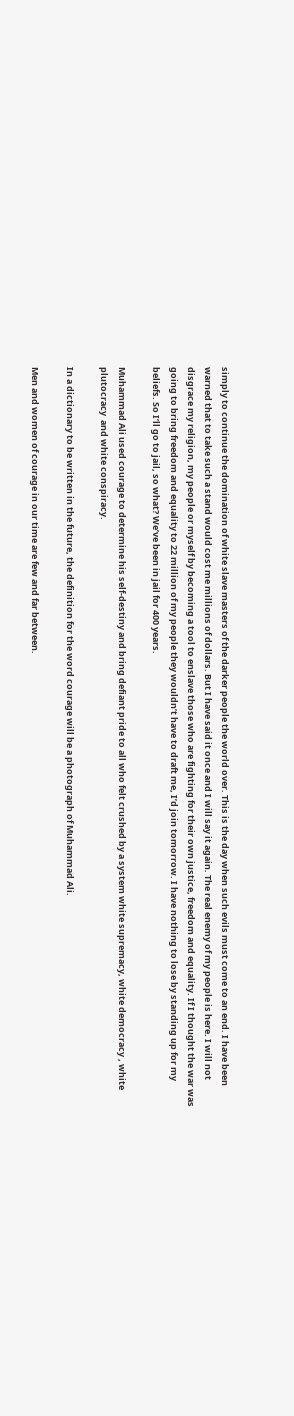simply to continue the domination of white slave masters of the darker people the world over. This is the day when such evils must come to an end. I have been warned that to take such a stand would cost me millions of dollars. But I have said it once and I will say it again. The real enemy of my people is here. I will not disgrace my religion, my people or myself by becoming a tool to enslave those who are fighting for their own justice, freedom and equality. If I thought the war was going to bring freedom and equality to 22 million of my people they wouldn’t have to draft me, I’d join tomorrow. I have nothing to lose by standing up for my beliefs. So I’ll go to jail, so what? We’ve been in jail for 400 years.

Muhammad Ali used courage to determine his self-destiny and bring defiant pride to all who felt crushed by a system white supremacy, white democracy , white plutocracy  and white conspiracy.

In a dictionary to be written in the future, the definition for the word courage will be a photograph of Muhammad Ali.

Men and women of courage in our time are few and far between.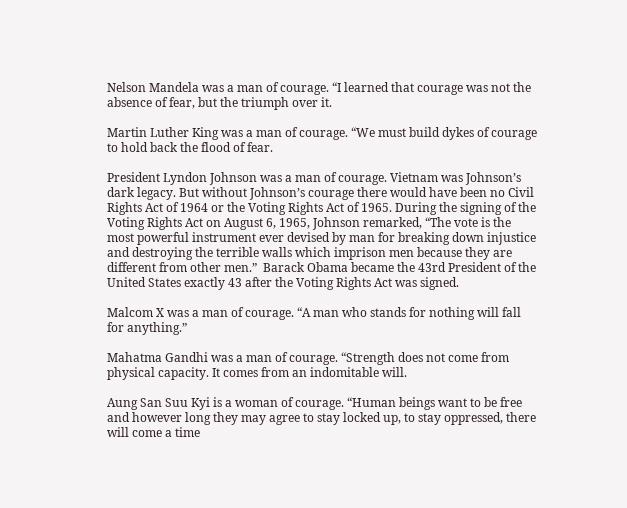Nelson Mandela was a man of courage. “I learned that courage was not the absence of fear, but the triumph over it.

Martin Luther King was a man of courage. “We must build dykes of courage to hold back the flood of fear.

President Lyndon Johnson was a man of courage. Vietnam was Johnson’s dark legacy. But without Johnson’s courage there would have been no Civil Rights Act of 1964 or the Voting Rights Act of 1965. During the signing of the Voting Rights Act on August 6, 1965, Johnson remarked, “The vote is the most powerful instrument ever devised by man for breaking down injustice and destroying the terrible walls which imprison men because they are different from other men.”  Barack Obama became the 43rd President of the United States exactly 43 after the Voting Rights Act was signed.

Malcom X was a man of courage. “A man who stands for nothing will fall for anything.”

Mahatma Gandhi was a man of courage. “Strength does not come from physical capacity. It comes from an indomitable will.

Aung San Suu Kyi is a woman of courage. “Human beings want to be free and however long they may agree to stay locked up, to stay oppressed, there will come a time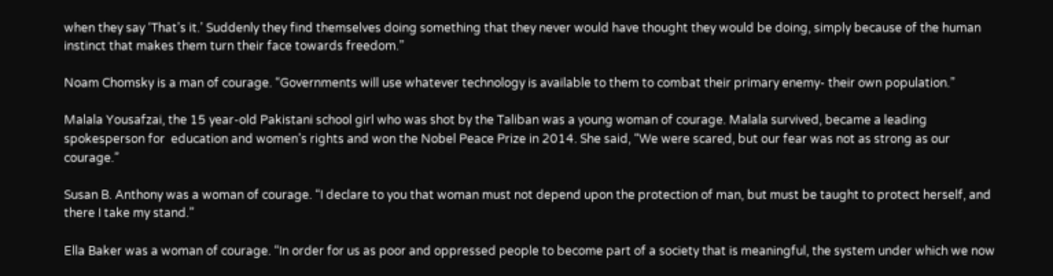when they say ‘That’s it.’ Suddenly they find themselves doing something that they never would have thought they would be doing, simply because of the human instinct that makes them turn their face towards freedom.”

Noam Chomsky is a man of courage. “Governments will use whatever technology is available to them to combat their primary enemy- their own population.”

Malala Yousafzai, the 15 year-old Pakistani school girl who was shot by the Taliban was a young woman of courage. Malala survived, became a leading spokesperson for  education and women’s rights and won the Nobel Peace Prize in 2014. She said, “We were scared, but our fear was not as strong as our courage.”

Susan B. Anthony was a woman of courage. “I declare to you that woman must not depend upon the protection of man, but must be taught to protect herself, and there I take my stand.”

Ella Baker was a woman of courage. “In order for us as poor and oppressed people to become part of a society that is meaningful, the system under which we now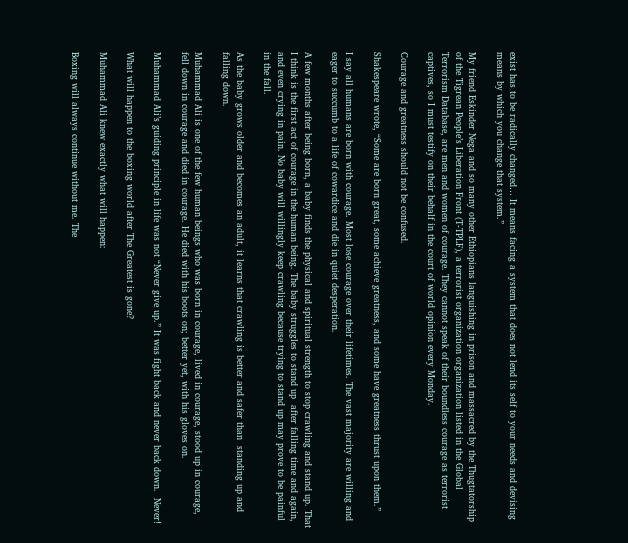exist has to be radically changed… It means facing a system that does not lend its self to your needs and devising means by which you change that system.”

My friend Eskinder Nega and so many other Ethiopians languishing in prison and massacred by the Thugtatorship of the Tigrean People’s Liberation Front (T-TPLF), a terrorist organization organization listed in the Global Terrorism Database, are men and women of courage. They cannot speak of their boundless courage as terrorist captives, so I must testify on their behalf in the court of world opinion every Monday.

Courage and greatness should not be confused.

Shakespeare wrote, “Some are born great, some achieve greatness, and some have greatness thrust upon them.”

I say all humans are born with courage. Most lose courage over their lifetimes. The vast majority are willing and eager to succumb to a life of cowardice and die in quiet desperation.

A few months after being born, a baby finds the physical and spiritual strength to stop crawling and stand up. That I think is the first act of courage in the human being. The baby struggles to stand up  after falling time and again, and even crying in pain. No baby will willingly keep crawling because trying to stand up may prove to be painful in the fall.

As the baby grows older and becomes an adult, it learns that crawling is better and safer than  standing up and falling down.

Muhammad Ali is one of the few human beings who was born in courage, lived in courage, stood up in courage, fell down in courage and died in courage. He died with his boots on; better yet, with his gloves on.

Muhammad Ali’s guiding principle in life was not “Never give up.” It was fight back and never back down.  Never!

What will happen to the boxing world after The Greatest is gone?

Muhammad Ali knew exactly what will happen:

Boxing will always continue without me. The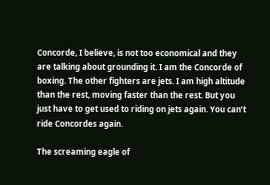Concorde, I believe, is not too economical and they are talking about grounding it. I am the Concorde of boxing. The other fighters are jets. I am high altitude than the rest, moving faster than the rest. But you just have to get used to riding on jets again. You can’t ride Concordes again.

The screaming eagle of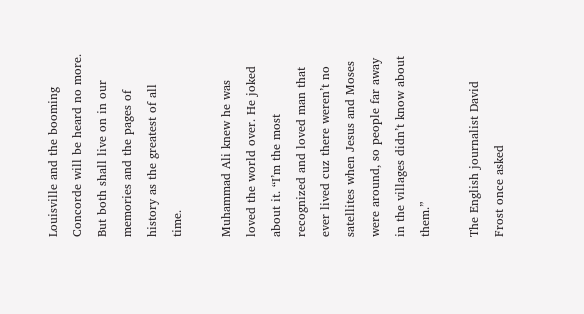Louisville and the booming Concorde will be heard no more. But both shall live on in our memories and the pages of history as the greatest of all time.

Muhammad Ali knew he was loved the world over. He joked about it. “I’m the most recognized and loved man that ever lived cuz there weren’t no satellites when Jesus and Moses were around, so people far away in the villages didn’t know about them.”

The English journalist David Frost once asked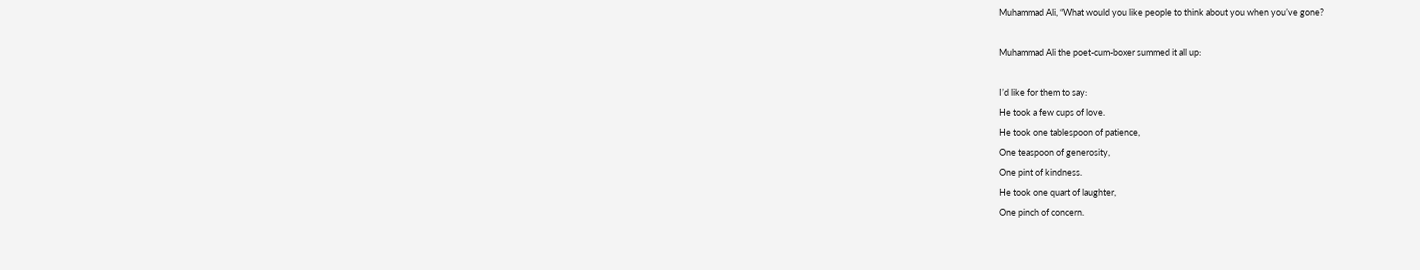Muhammad Ali, “What would you like people to think about you when you’ve gone?

Muhammad Ali the poet-cum-boxer summed it all up:

I’d like for them to say:
He took a few cups of love.
He took one tablespoon of patience,
One teaspoon of generosity,
One pint of kindness.
He took one quart of laughter,
One pinch of concern.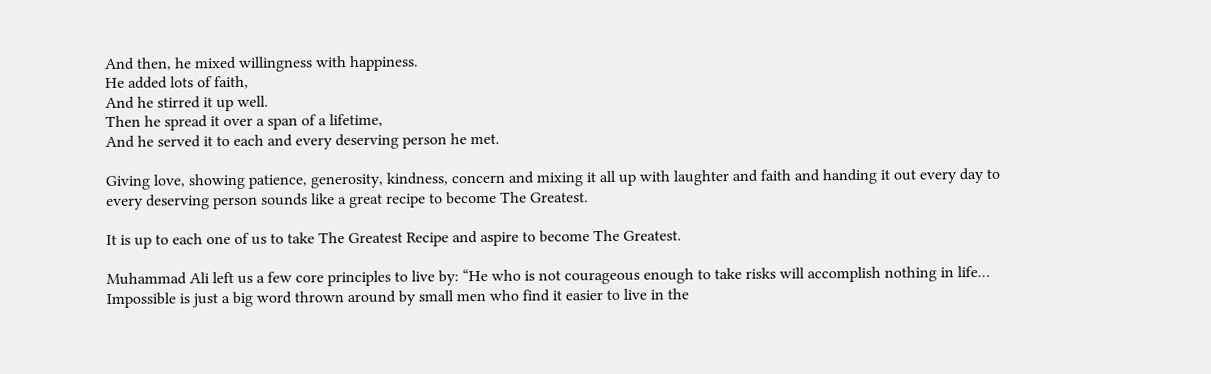And then, he mixed willingness with happiness.
He added lots of faith,
And he stirred it up well.
Then he spread it over a span of a lifetime,
And he served it to each and every deserving person he met.

Giving love, showing patience, generosity, kindness, concern and mixing it all up with laughter and faith and handing it out every day to every deserving person sounds like a great recipe to become The Greatest.

It is up to each one of us to take The Greatest Recipe and aspire to become The Greatest.

Muhammad Ali left us a few core principles to live by: “He who is not courageous enough to take risks will accomplish nothing in life… Impossible is just a big word thrown around by small men who find it easier to live in the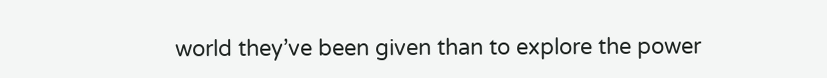world they’ve been given than to explore the power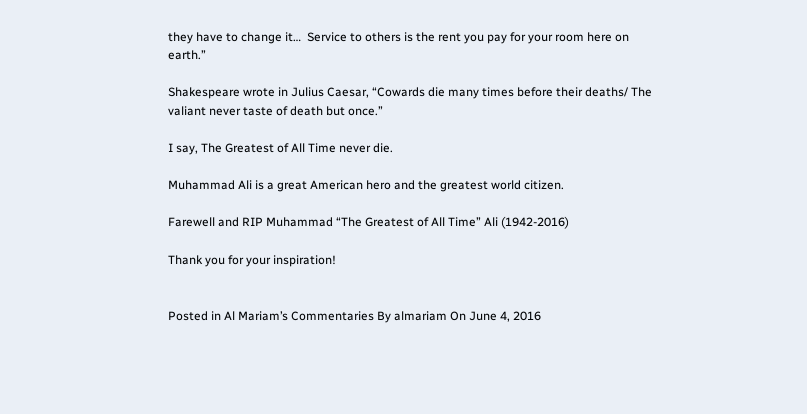they have to change it…  Service to others is the rent you pay for your room here on earth.”

Shakespeare wrote in Julius Caesar, “Cowards die many times before their deaths/ The valiant never taste of death but once.”

I say, The Greatest of All Time never die.

Muhammad Ali is a great American hero and the greatest world citizen.

Farewell and RIP Muhammad “The Greatest of All Time” Ali (1942-2016)

Thank you for your inspiration!


Posted in Al Mariam’s Commentaries By almariam On June 4, 2016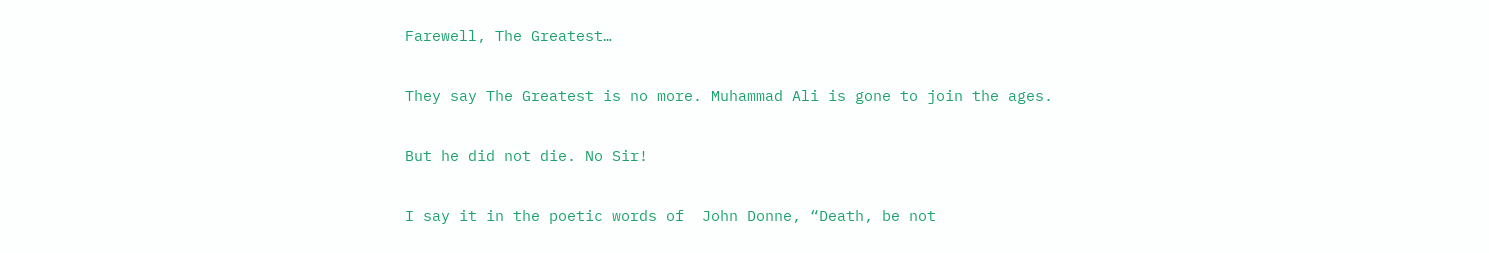Farewell, The Greatest…

They say The Greatest is no more. Muhammad Ali is gone to join the ages.

But he did not die. No Sir!

I say it in the poetic words of  John Donne, “Death, be not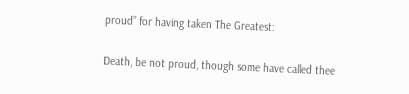proud” for having taken The Greatest:

Death, be not proud, though some have called thee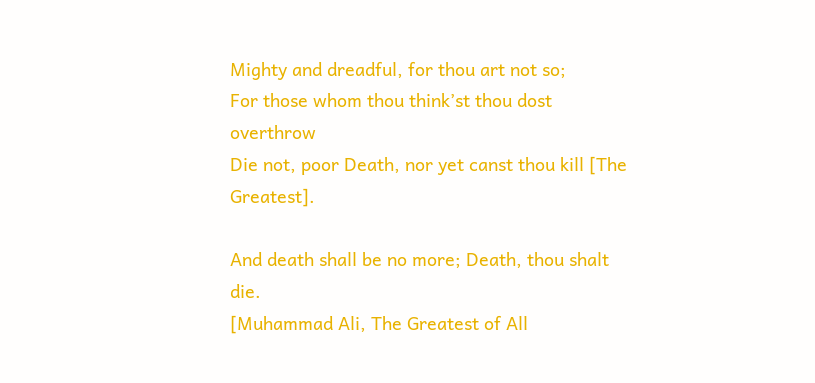Mighty and dreadful, for thou art not so;
For those whom thou think’st thou dost overthrow
Die not, poor Death, nor yet canst thou kill [The Greatest].

And death shall be no more; Death, thou shalt die.
[Muhammad Ali, The Greatest of All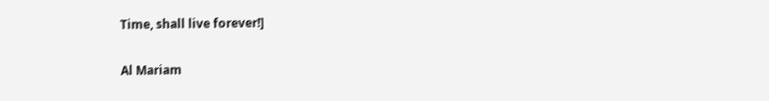Time, shall live forever!]

Al Mariam